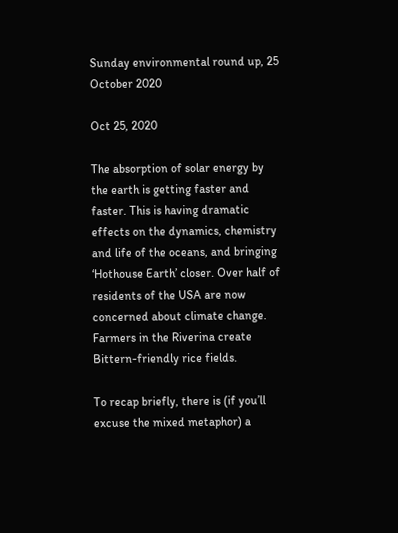Sunday environmental round up, 25 October 2020

Oct 25, 2020

The absorption of solar energy by the earth is getting faster and faster. This is having dramatic effects on the dynamics, chemistry and life of the oceans, and bringing ‘Hothouse Earth’ closer. Over half of residents of the USA are now concerned about climate change. Farmers in the Riverina create Bittern-friendly rice fields.

To recap briefly, there is (if you’ll excuse the mixed metaphor) a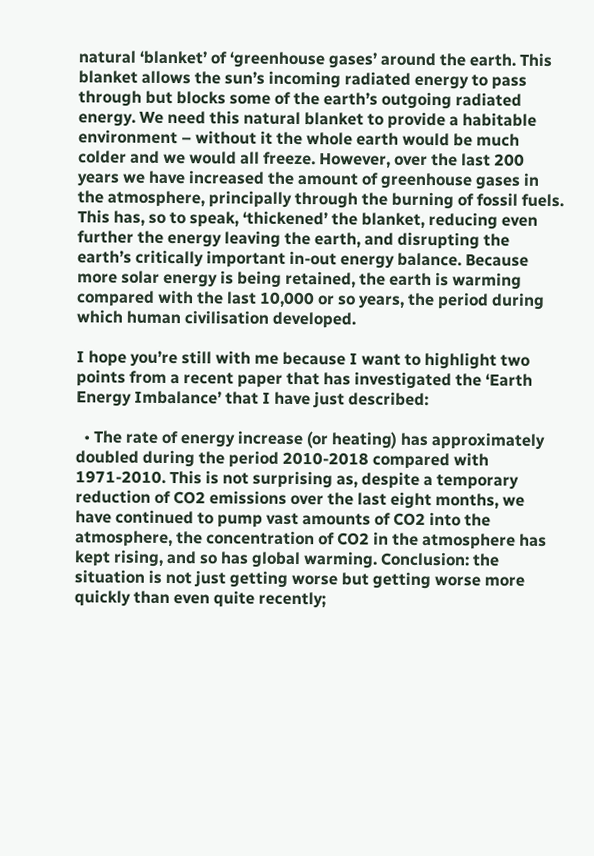natural ‘blanket’ of ‘greenhouse gases’ around the earth. This blanket allows the sun’s incoming radiated energy to pass through but blocks some of the earth’s outgoing radiated energy. We need this natural blanket to provide a habitable environment – without it the whole earth would be much colder and we would all freeze. However, over the last 200 years we have increased the amount of greenhouse gases in the atmosphere, principally through the burning of fossil fuels. This has, so to speak, ‘thickened’ the blanket, reducing even further the energy leaving the earth, and disrupting the earth’s critically important in-out energy balance. Because more solar energy is being retained, the earth is warming compared with the last 10,000 or so years, the period during which human civilisation developed.

I hope you’re still with me because I want to highlight two points from a recent paper that has investigated the ‘Earth Energy Imbalance’ that I have just described:

  • The rate of energy increase (or heating) has approximately doubled during the period 2010-2018 compared with 1971-2010. This is not surprising as, despite a temporary reduction of CO2 emissions over the last eight months, we have continued to pump vast amounts of CO2 into the atmosphere, the concentration of CO2 in the atmosphere has kept rising, and so has global warming. Conclusion: the situation is not just getting worse but getting worse more quickly than even quite recently;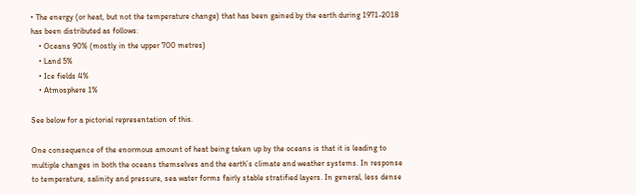• The energy (or heat, but not the temperature change) that has been gained by the earth during 1971-2018 has been distributed as follows:
    • Oceans 90% (mostly in the upper 700 metres)
    • Land 5%
    • Ice fields 4%
    • Atmosphere 1%

See below for a pictorial representation of this.

One consequence of the enormous amount of heat being taken up by the oceans is that it is leading to multiple changes in both the oceans themselves and the earth’s climate and weather systems. In response to temperature, salinity and pressure, sea water forms fairly stable stratified layers. In general, less dense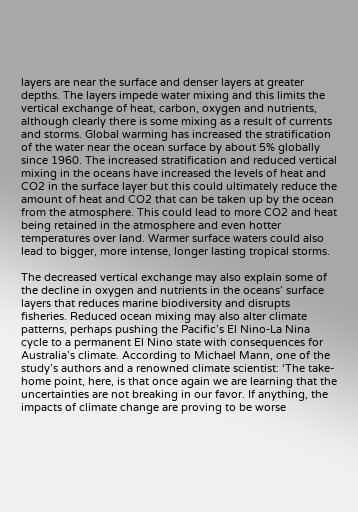layers are near the surface and denser layers at greater depths. The layers impede water mixing and this limits the vertical exchange of heat, carbon, oxygen and nutrients, although clearly there is some mixing as a result of currents and storms. Global warming has increased the stratification of the water near the ocean surface by about 5% globally since 1960. The increased stratification and reduced vertical mixing in the oceans have increased the levels of heat and CO2 in the surface layer but this could ultimately reduce the amount of heat and CO2 that can be taken up by the ocean from the atmosphere. This could lead to more CO2 and heat being retained in the atmosphere and even hotter temperatures over land. Warmer surface waters could also lead to bigger, more intense, longer lasting tropical storms.

The decreased vertical exchange may also explain some of the decline in oxygen and nutrients in the oceans’ surface layers that reduces marine biodiversity and disrupts fisheries. Reduced ocean mixing may also alter climate patterns, perhaps pushing the Pacific’s El Nino-La Nina cycle to a permanent El Nino state with consequences for Australia’s climate. According to Michael Mann, one of the study’s authors and a renowned climate scientist: ‘The take-home point, here, is that once again we are learning that the uncertainties are not breaking in our favor. If anything, the impacts of climate change are proving to be worse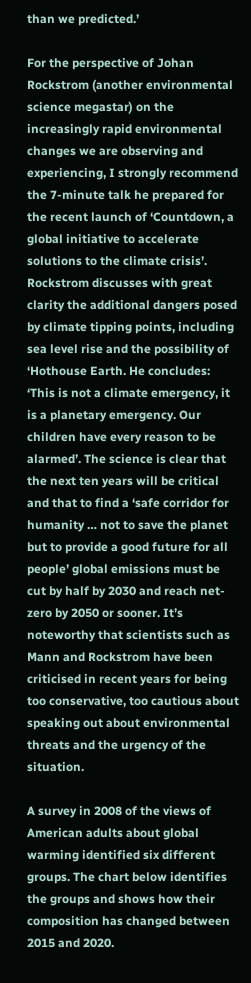than we predicted.’

For the perspective of Johan Rockstrom (another environmental science megastar) on the increasingly rapid environmental changes we are observing and experiencing, I strongly recommend the 7-minute talk he prepared for the recent launch of ‘Countdown, a global initiative to accelerate solutions to the climate crisis’. Rockstrom discusses with great clarity the additional dangers posed by climate tipping points, including sea level rise and the possibility of ‘Hothouse Earth. He concludes: ‘This is not a climate emergency, it is a planetary emergency. Our children have every reason to be alarmed’. The science is clear that the next ten years will be critical and that to find a ‘safe corridor for humanity … not to save the planet but to provide a good future for all people’ global emissions must be cut by half by 2030 and reach net-zero by 2050 or sooner. It’s noteworthy that scientists such as Mann and Rockstrom have been criticised in recent years for being too conservative, too cautious about speaking out about environmental threats and the urgency of the situation.

A survey in 2008 of the views of American adults about global warming identified six different groups. The chart below identifies the groups and shows how their composition has changed between 2015 and 2020.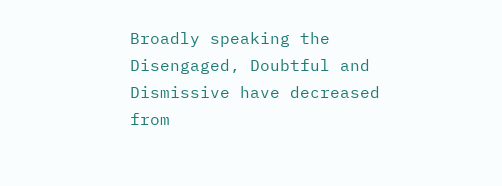Broadly speaking the Disengaged, Doubtful and Dismissive have decreased from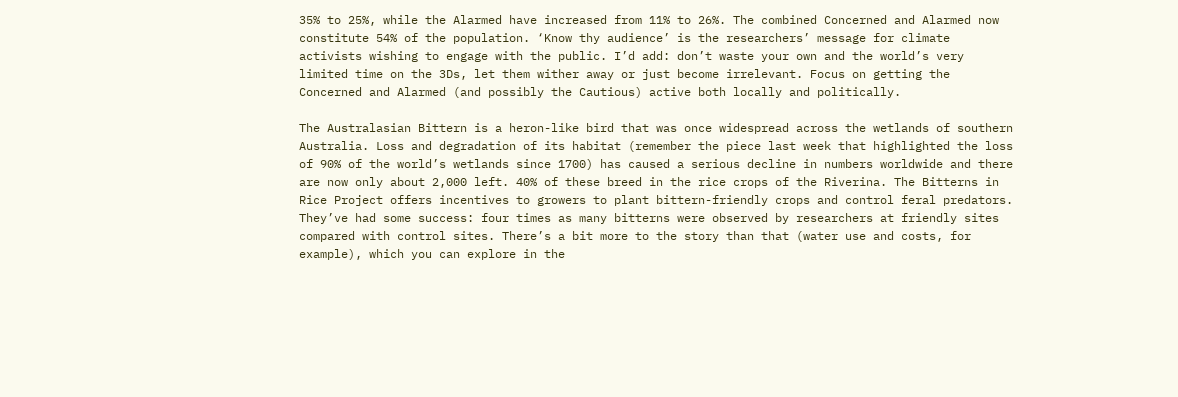35% to 25%, while the Alarmed have increased from 11% to 26%. The combined Concerned and Alarmed now constitute 54% of the population. ‘Know thy audience’ is the researchers’ message for climate activists wishing to engage with the public. I’d add: don’t waste your own and the world’s very limited time on the 3Ds, let them wither away or just become irrelevant. Focus on getting the Concerned and Alarmed (and possibly the Cautious) active both locally and politically.

The Australasian Bittern is a heron-like bird that was once widespread across the wetlands of southern Australia. Loss and degradation of its habitat (remember the piece last week that highlighted the loss of 90% of the world’s wetlands since 1700) has caused a serious decline in numbers worldwide and there are now only about 2,000 left. 40% of these breed in the rice crops of the Riverina. The Bitterns in Rice Project offers incentives to growers to plant bittern-friendly crops and control feral predators. They’ve had some success: four times as many bitterns were observed by researchers at friendly sites compared with control sites. There’s a bit more to the story than that (water use and costs, for example), which you can explore in the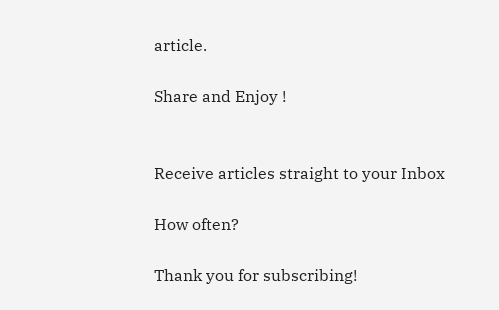article.

Share and Enjoy !


Receive articles straight to your Inbox

How often?

Thank you for subscribing!